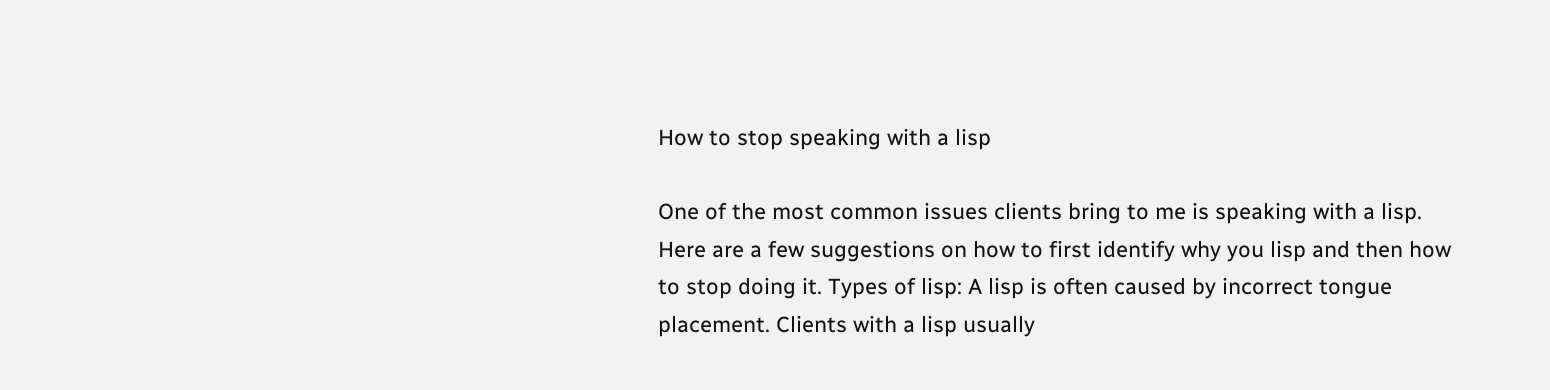How to stop speaking with a lisp

One of the most common issues clients bring to me is speaking with a lisp. Here are a few suggestions on how to first identify why you lisp and then how to stop doing it. Types of lisp: A lisp is often caused by incorrect tongue placement. Clients with a lisp usually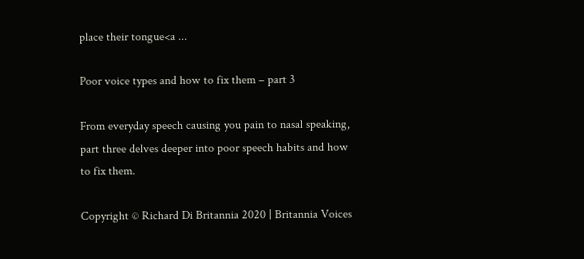place their tongue<a ...

Poor voice types and how to fix them – part 3

From everyday speech causing you pain to nasal speaking, part three delves deeper into poor speech habits and how to fix them.

Copyright © Richard Di Britannia 2020 | Britannia Voices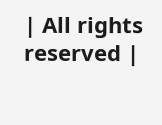| All rights reserved |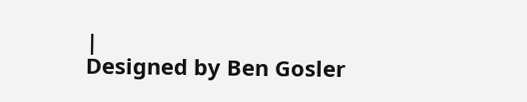|
Designed by Ben Gosler